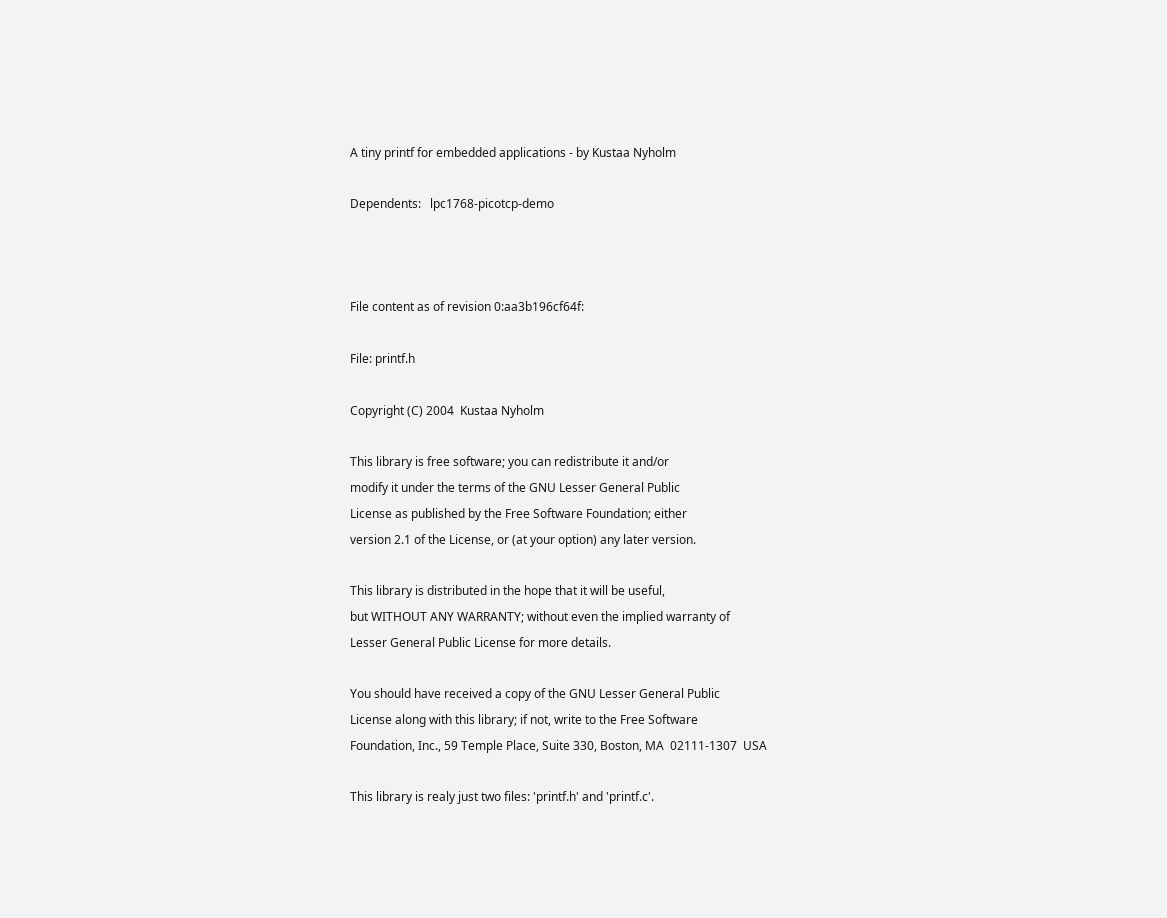A tiny printf for embedded applications - by Kustaa Nyholm

Dependents:   lpc1768-picotcp-demo



File content as of revision 0:aa3b196cf64f:

File: printf.h

Copyright (C) 2004  Kustaa Nyholm

This library is free software; you can redistribute it and/or
modify it under the terms of the GNU Lesser General Public
License as published by the Free Software Foundation; either
version 2.1 of the License, or (at your option) any later version.

This library is distributed in the hope that it will be useful,
but WITHOUT ANY WARRANTY; without even the implied warranty of
Lesser General Public License for more details.

You should have received a copy of the GNU Lesser General Public
License along with this library; if not, write to the Free Software
Foundation, Inc., 59 Temple Place, Suite 330, Boston, MA  02111-1307  USA

This library is realy just two files: 'printf.h' and 'printf.c'.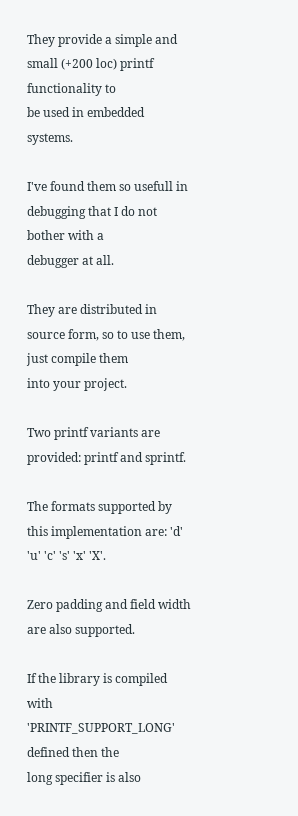They provide a simple and small (+200 loc) printf functionality to
be used in embedded systems.

I've found them so usefull in debugging that I do not bother with a
debugger at all.

They are distributed in source form, so to use them, just compile them
into your project.

Two printf variants are provided: printf and sprintf.

The formats supported by this implementation are: 'd' 'u' 'c' 's' 'x' 'X'.

Zero padding and field width are also supported.

If the library is compiled with 'PRINTF_SUPPORT_LONG' defined then the
long specifier is also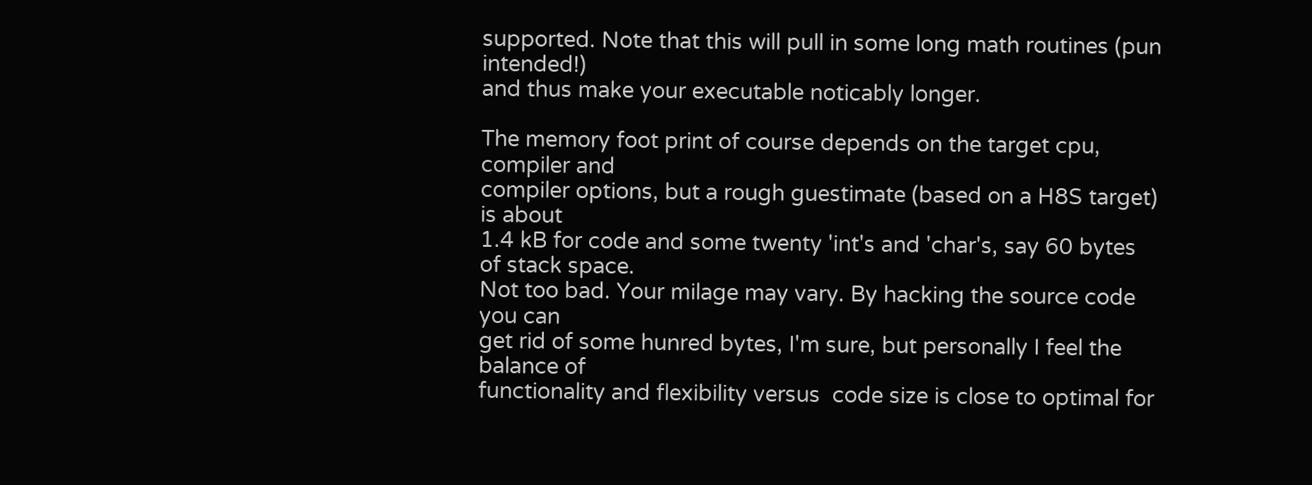supported. Note that this will pull in some long math routines (pun intended!)
and thus make your executable noticably longer.

The memory foot print of course depends on the target cpu, compiler and
compiler options, but a rough guestimate (based on a H8S target) is about
1.4 kB for code and some twenty 'int's and 'char's, say 60 bytes of stack space.
Not too bad. Your milage may vary. By hacking the source code you can
get rid of some hunred bytes, I'm sure, but personally I feel the balance of
functionality and flexibility versus  code size is close to optimal for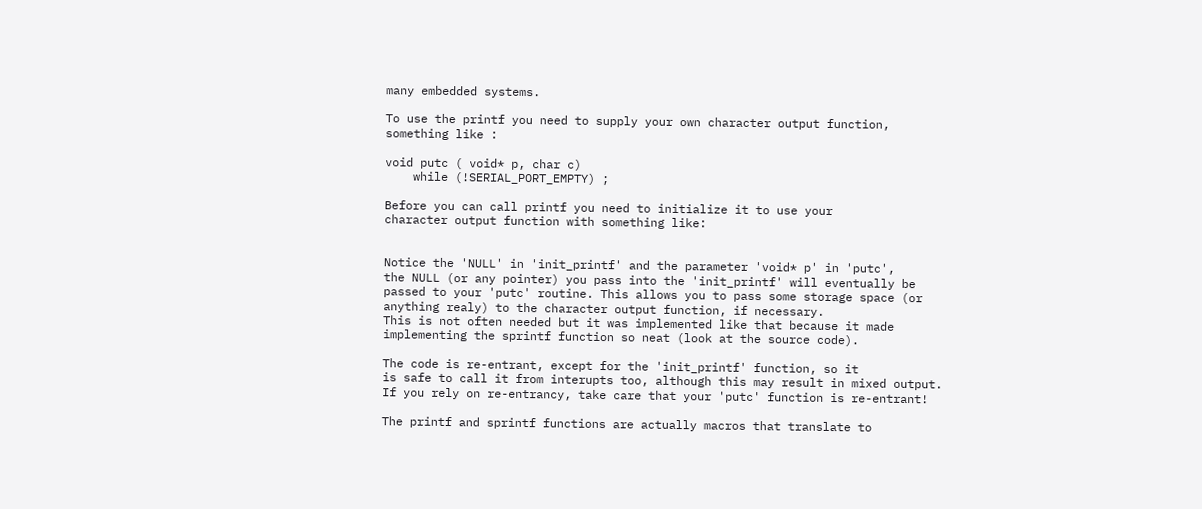many embedded systems.

To use the printf you need to supply your own character output function,
something like :

void putc ( void* p, char c)
    while (!SERIAL_PORT_EMPTY) ;

Before you can call printf you need to initialize it to use your
character output function with something like:


Notice the 'NULL' in 'init_printf' and the parameter 'void* p' in 'putc',
the NULL (or any pointer) you pass into the 'init_printf' will eventually be
passed to your 'putc' routine. This allows you to pass some storage space (or
anything realy) to the character output function, if necessary.
This is not often needed but it was implemented like that because it made
implementing the sprintf function so neat (look at the source code).

The code is re-entrant, except for the 'init_printf' function, so it
is safe to call it from interupts too, although this may result in mixed output.
If you rely on re-entrancy, take care that your 'putc' function is re-entrant!

The printf and sprintf functions are actually macros that translate to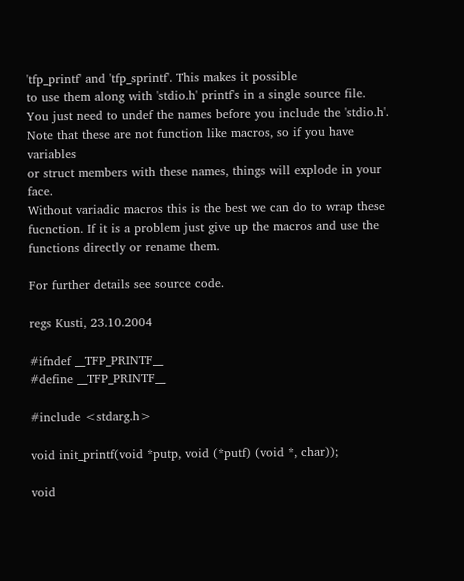'tfp_printf' and 'tfp_sprintf'. This makes it possible
to use them along with 'stdio.h' printf's in a single source file.
You just need to undef the names before you include the 'stdio.h'.
Note that these are not function like macros, so if you have variables
or struct members with these names, things will explode in your face.
Without variadic macros this is the best we can do to wrap these
fucnction. If it is a problem just give up the macros and use the
functions directly or rename them.

For further details see source code.

regs Kusti, 23.10.2004

#ifndef __TFP_PRINTF__
#define __TFP_PRINTF__

#include <stdarg.h>

void init_printf(void *putp, void (*putf) (void *, char));

void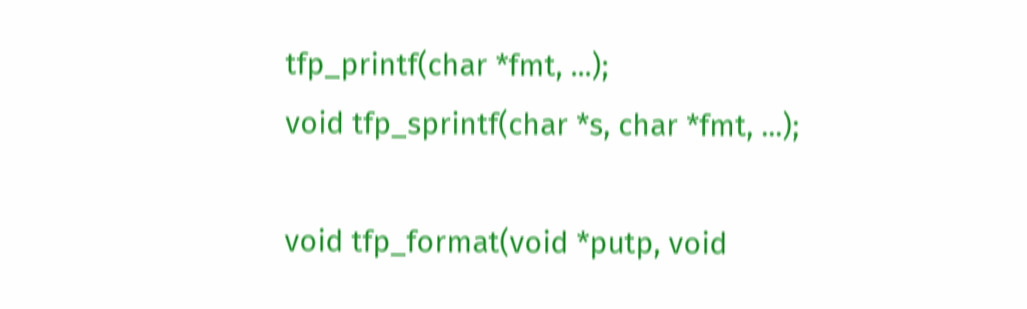tfp_printf(char *fmt, ...);
void tfp_sprintf(char *s, char *fmt, ...);

void tfp_format(void *putp, void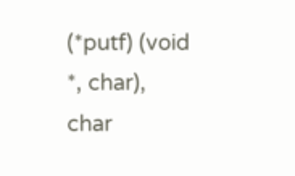(*putf) (void *, char), char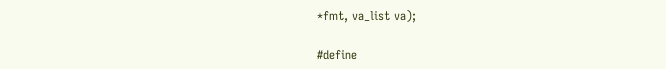*fmt, va_list va);

#define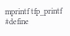mprintf tfp_printf
#define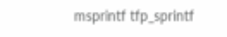msprintf tfp_sprintf